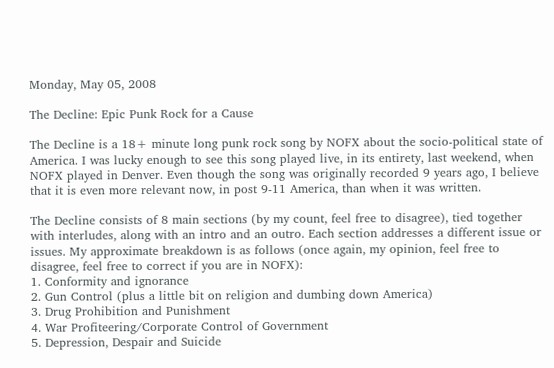Monday, May 05, 2008

The Decline: Epic Punk Rock for a Cause

The Decline is a 18+ minute long punk rock song by NOFX about the socio-political state of America. I was lucky enough to see this song played live, in its entirety, last weekend, when NOFX played in Denver. Even though the song was originally recorded 9 years ago, I believe that it is even more relevant now, in post 9-11 America, than when it was written.

The Decline consists of 8 main sections (by my count, feel free to disagree), tied together with interludes, along with an intro and an outro. Each section addresses a different issue or issues. My approximate breakdown is as follows (once again, my opinion, feel free to disagree, feel free to correct if you are in NOFX):
1. Conformity and ignorance
2. Gun Control (plus a little bit on religion and dumbing down America)
3. Drug Prohibition and Punishment
4. War Profiteering/Corporate Control of Government
5. Depression, Despair and Suicide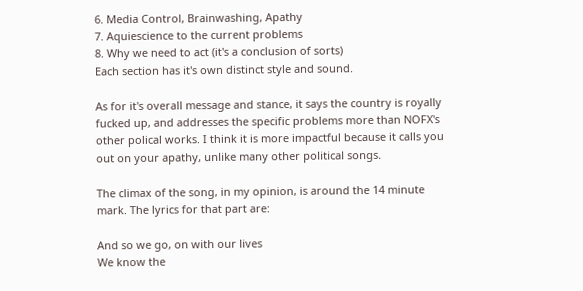6. Media Control, Brainwashing, Apathy
7. Aquiescience to the current problems
8. Why we need to act (it's a conclusion of sorts)
Each section has it's own distinct style and sound.

As for it's overall message and stance, it says the country is royally fucked up, and addresses the specific problems more than NOFX's other polical works. I think it is more impactful because it calls you out on your apathy, unlike many other political songs.

The climax of the song, in my opinion, is around the 14 minute mark. The lyrics for that part are:

And so we go, on with our lives
We know the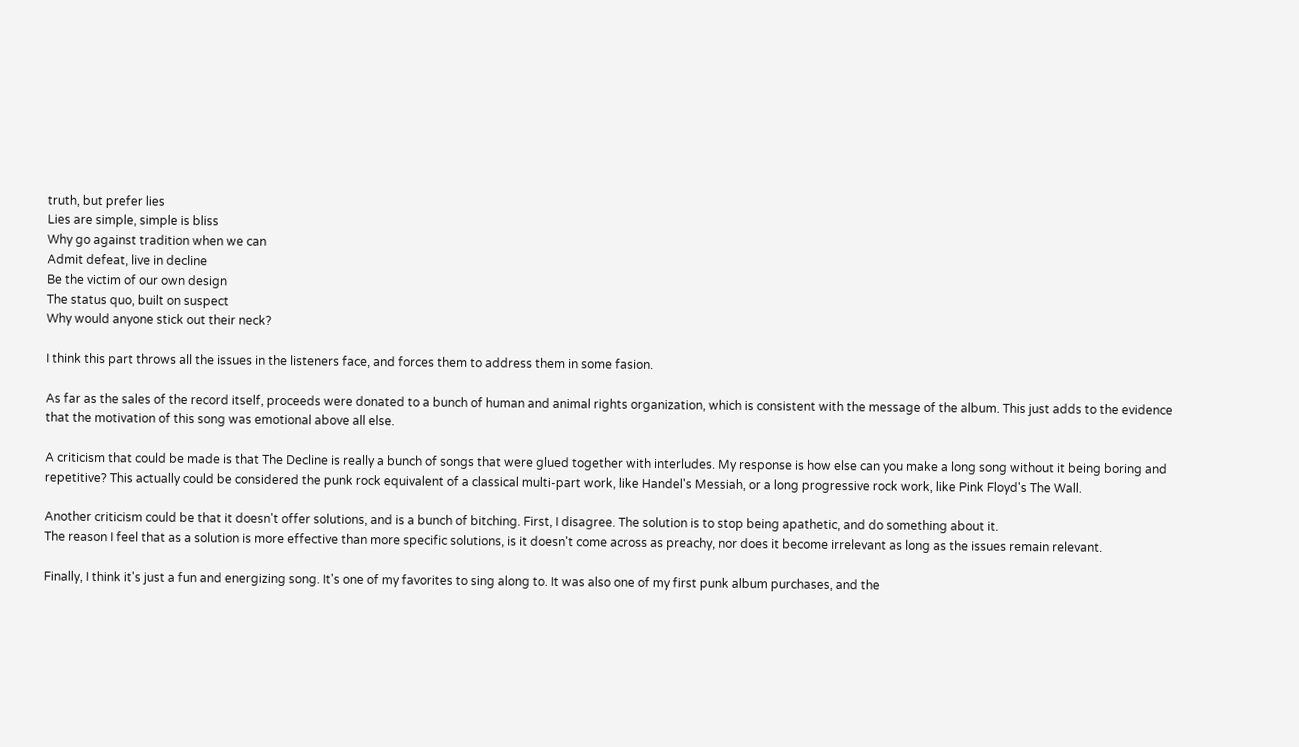truth, but prefer lies
Lies are simple, simple is bliss
Why go against tradition when we can
Admit defeat, live in decline
Be the victim of our own design
The status quo, built on suspect
Why would anyone stick out their neck?

I think this part throws all the issues in the listeners face, and forces them to address them in some fasion.

As far as the sales of the record itself, proceeds were donated to a bunch of human and animal rights organization, which is consistent with the message of the album. This just adds to the evidence that the motivation of this song was emotional above all else.

A criticism that could be made is that The Decline is really a bunch of songs that were glued together with interludes. My response is how else can you make a long song without it being boring and repetitive? This actually could be considered the punk rock equivalent of a classical multi-part work, like Handel's Messiah, or a long progressive rock work, like Pink Floyd's The Wall.

Another criticism could be that it doesn't offer solutions, and is a bunch of bitching. First, I disagree. The solution is to stop being apathetic, and do something about it.
The reason I feel that as a solution is more effective than more specific solutions, is it doesn't come across as preachy, nor does it become irrelevant as long as the issues remain relevant.

Finally, I think it's just a fun and energizing song. It's one of my favorites to sing along to. It was also one of my first punk album purchases, and the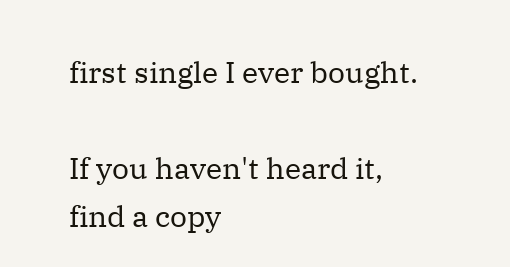first single I ever bought.

If you haven't heard it, find a copy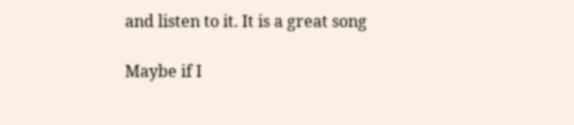and listen to it. It is a great song

Maybe if I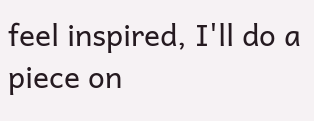feel inspired, I'll do a piece on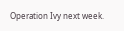Operation Ivy next week.